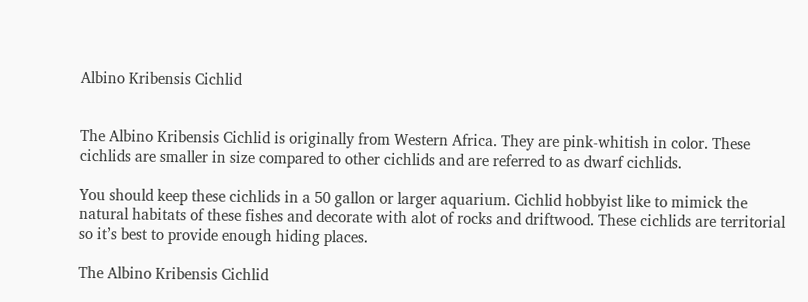Albino Kribensis Cichlid


The Albino Kribensis Cichlid is originally from Western Africa. They are pink-whitish in color. These cichlids are smaller in size compared to other cichlids and are referred to as dwarf cichlids.

You should keep these cichlids in a 50 gallon or larger aquarium. Cichlid hobbyist like to mimick the natural habitats of these fishes and decorate with alot of rocks and driftwood. These cichlids are territorial so it’s best to provide enough hiding places.

The Albino Kribensis Cichlid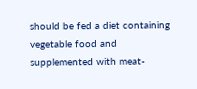should be fed a diet containing vegetable food and supplemented with meat-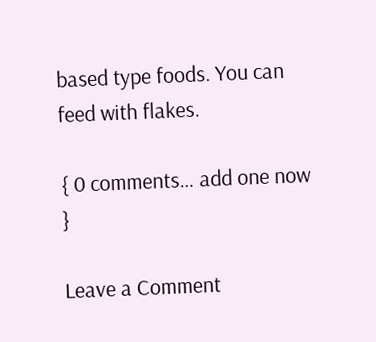based type foods. You can feed with flakes.

{ 0 comments… add one now }

Leave a Comment